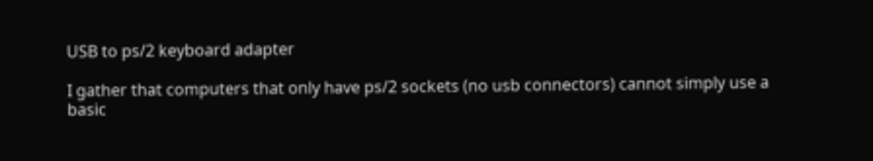USB to ps/2 keyboard adapter

I gather that computers that only have ps/2 sockets (no usb connectors) cannot simply use a basic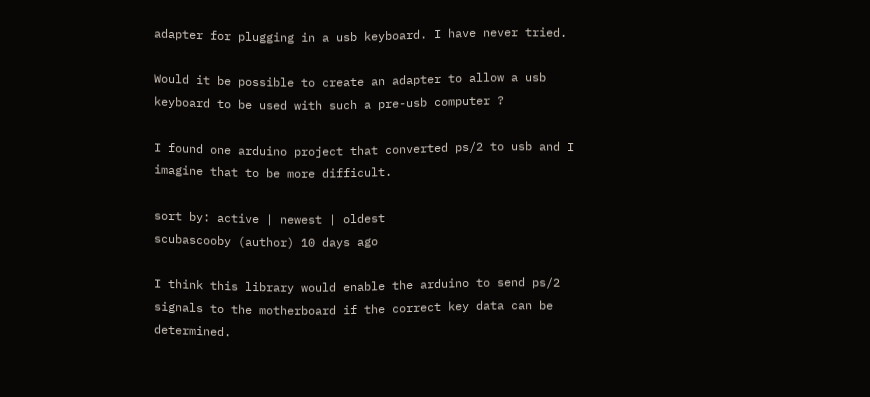adapter for plugging in a usb keyboard. I have never tried.

Would it be possible to create an adapter to allow a usb keyboard to be used with such a pre-usb computer ?

I found one arduino project that converted ps/2 to usb and I imagine that to be more difficult.

sort by: active | newest | oldest
scubascooby (author) 10 days ago

I think this library would enable the arduino to send ps/2 signals to the motherboard if the correct key data can be determined.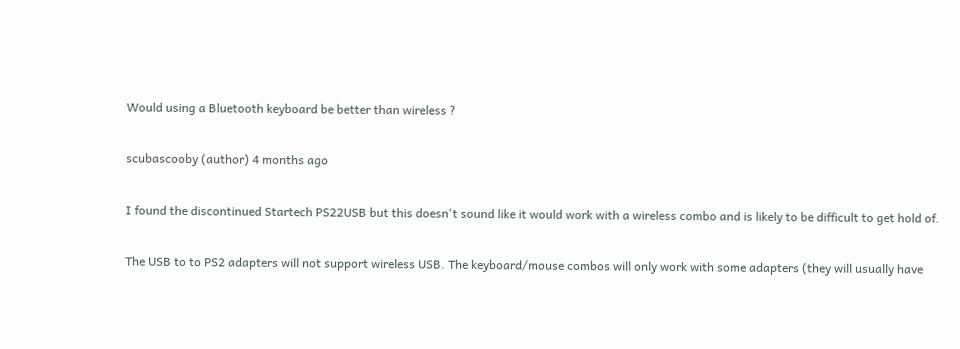Would using a Bluetooth keyboard be better than wireless ?

scubascooby (author) 4 months ago

I found the discontinued Startech PS22USB but this doesn't sound like it would work with a wireless combo and is likely to be difficult to get hold of.

The USB to to PS2 adapters will not support wireless USB. The keyboard/mouse combos will only work with some adapters (they will usually have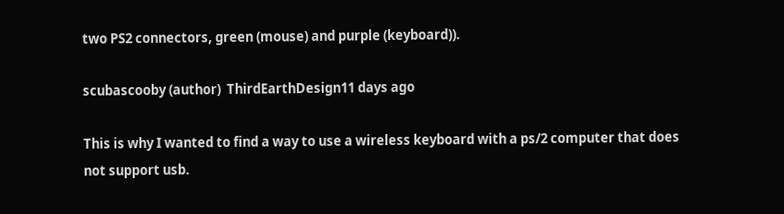two PS2 connectors, green (mouse) and purple (keyboard)).

scubascooby (author)  ThirdEarthDesign11 days ago

This is why I wanted to find a way to use a wireless keyboard with a ps/2 computer that does not support usb.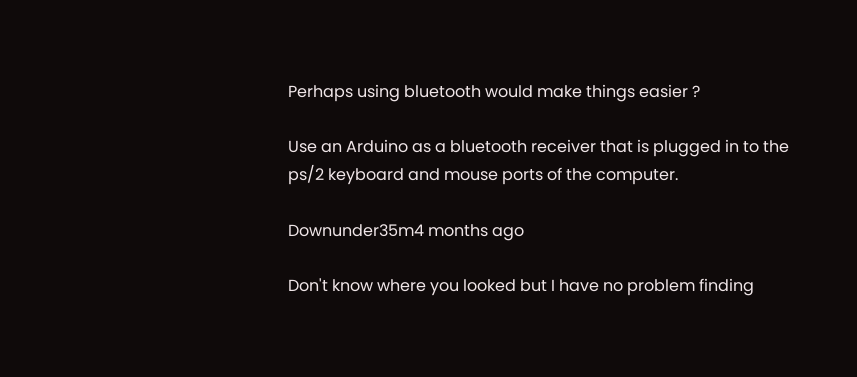Perhaps using bluetooth would make things easier ?

Use an Arduino as a bluetooth receiver that is plugged in to the ps/2 keyboard and mouse ports of the computer.

Downunder35m4 months ago

Don't know where you looked but I have no problem finding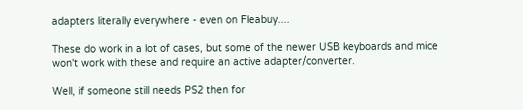adapters literally everywhere - even on Fleabuy....

These do work in a lot of cases, but some of the newer USB keyboards and mice won't work with these and require an active adapter/converter.

Well, if someone still needs PS2 then for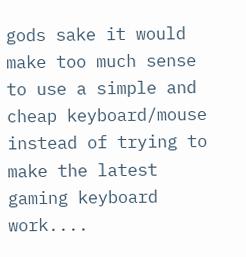gods sake it would make too much sense to use a simple and cheap keyboard/mouse instead of trying to make the latest gaming keyboard work....